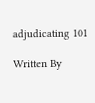adjudicating 101

Written By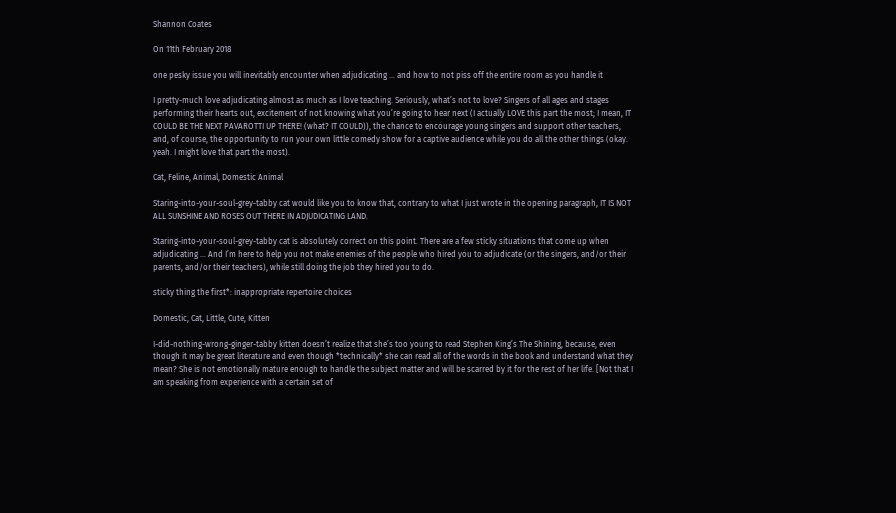Shannon Coates

On 11th February 2018

one pesky issue you will inevitably encounter when adjudicating … and how to not piss off the entire room as you handle it

I pretty-much love adjudicating almost as much as I love teaching. Seriously, what’s not to love? Singers of all ages and stages performing their hearts out, excitement of not knowing what you’re going to hear next (I actually LOVE this part the most; I mean, IT COULD BE THE NEXT PAVAROTTI UP THERE! (what? IT COULD)), the chance to encourage young singers and support other teachers, and, of course, the opportunity to run your own little comedy show for a captive audience while you do all the other things (okay. yeah. I might love that part the most).

Cat, Feline, Animal, Domestic Animal

Staring-into-your-soul-grey-tabby cat would like you to know that, contrary to what I just wrote in the opening paragraph, IT IS NOT ALL SUNSHINE AND ROSES OUT THERE IN ADJUDICATING LAND.

Staring-into-your-soul-grey-tabby cat is absolutely correct on this point. There are a few sticky situations that come up when adjudicating … And I’m here to help you not make enemies of the people who hired you to adjudicate (or the singers, and/or their parents, and/or their teachers), while still doing the job they hired you to do.

sticky thing the first*: inappropriate repertoire choices

Domestic, Cat, Little, Cute, Kitten

I-did-nothing-wrong-ginger-tabby kitten doesn’t realize that she’s too young to read Stephen King’s The Shining, because, even though it may be great literature and even though *technically* she can read all of the words in the book and understand what they mean? She is not emotionally mature enough to handle the subject matter and will be scarred by it for the rest of her life. [Not that I am speaking from experience with a certain set of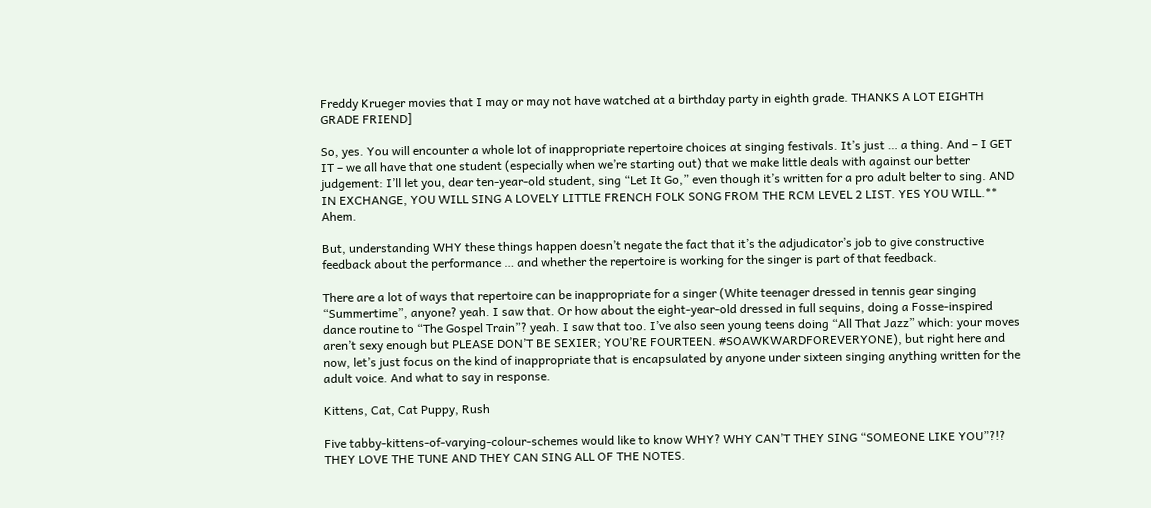Freddy Krueger movies that I may or may not have watched at a birthday party in eighth grade. THANKS A LOT EIGHTH GRADE FRIEND]

So, yes. You will encounter a whole lot of inappropriate repertoire choices at singing festivals. It’s just … a thing. And – I GET IT – we all have that one student (especially when we’re starting out) that we make little deals with against our better judgement: I’ll let you, dear ten-year-old student, sing “Let It Go,” even though it’s written for a pro adult belter to sing. AND IN EXCHANGE, YOU WILL SING A LOVELY LITTLE FRENCH FOLK SONG FROM THE RCM LEVEL 2 LIST. YES YOU WILL.** Ahem.

But, understanding WHY these things happen doesn’t negate the fact that it’s the adjudicator’s job to give constructive feedback about the performance … and whether the repertoire is working for the singer is part of that feedback.

There are a lot of ways that repertoire can be inappropriate for a singer (White teenager dressed in tennis gear singing “Summertime”, anyone? yeah. I saw that. Or how about the eight-year-old dressed in full sequins, doing a Fosse-inspired dance routine to “The Gospel Train”? yeah. I saw that too. I’ve also seen young teens doing “All That Jazz” which: your moves aren’t sexy enough but PLEASE DON’T BE SEXIER; YOU’RE FOURTEEN. #SOAWKWARDFOREVERYONE), but right here and now, let’s just focus on the kind of inappropriate that is encapsulated by anyone under sixteen singing anything written for the adult voice. And what to say in response.

Kittens, Cat, Cat Puppy, Rush

Five tabby-kittens-of-varying-colour-schemes would like to know WHY? WHY CAN’T THEY SING “SOMEONE LIKE YOU”?!?  THEY LOVE THE TUNE AND THEY CAN SING ALL OF THE NOTES.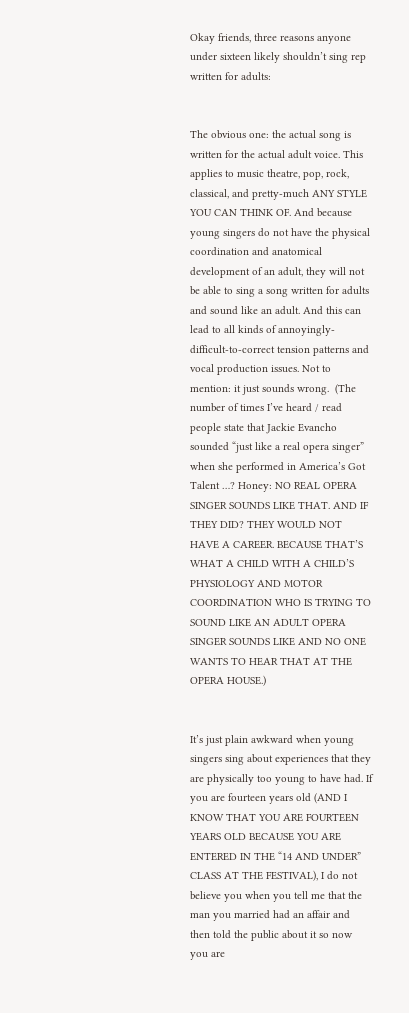Okay friends, three reasons anyone under sixteen likely shouldn’t sing rep written for adults:


The obvious one: the actual song is written for the actual adult voice. This applies to music theatre, pop, rock, classical, and pretty-much ANY STYLE YOU CAN THINK OF. And because young singers do not have the physical coordination and anatomical development of an adult, they will not be able to sing a song written for adults and sound like an adult. And this can lead to all kinds of annoyingly-difficult-to-correct tension patterns and vocal production issues. Not to mention: it just sounds wrong.  (The number of times I’ve heard / read people state that Jackie Evancho sounded “just like a real opera singer” when she performed in America’s Got Talent …? Honey: NO REAL OPERA SINGER SOUNDS LIKE THAT. AND IF THEY DID? THEY WOULD NOT HAVE A CAREER. BECAUSE THAT’S WHAT A CHILD WITH A CHILD’S PHYSIOLOGY AND MOTOR COORDINATION WHO IS TRYING TO SOUND LIKE AN ADULT OPERA SINGER SOUNDS LIKE AND NO ONE WANTS TO HEAR THAT AT THE OPERA HOUSE.)


It’s just plain awkward when young singers sing about experiences that they are physically too young to have had. If you are fourteen years old (AND I KNOW THAT YOU ARE FOURTEEN YEARS OLD BECAUSE YOU ARE ENTERED IN THE “14 AND UNDER” CLASS AT THE FESTIVAL), I do not believe you when you tell me that the man you married had an affair and then told the public about it so now you are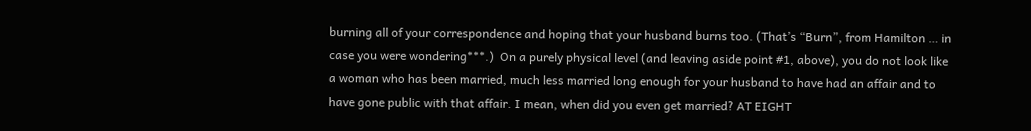burning all of your correspondence and hoping that your husband burns too. (That’s “Burn”, from Hamilton … in case you were wondering***.)  On a purely physical level (and leaving aside point #1, above), you do not look like a woman who has been married, much less married long enough for your husband to have had an affair and to have gone public with that affair. I mean, when did you even get married? AT EIGHT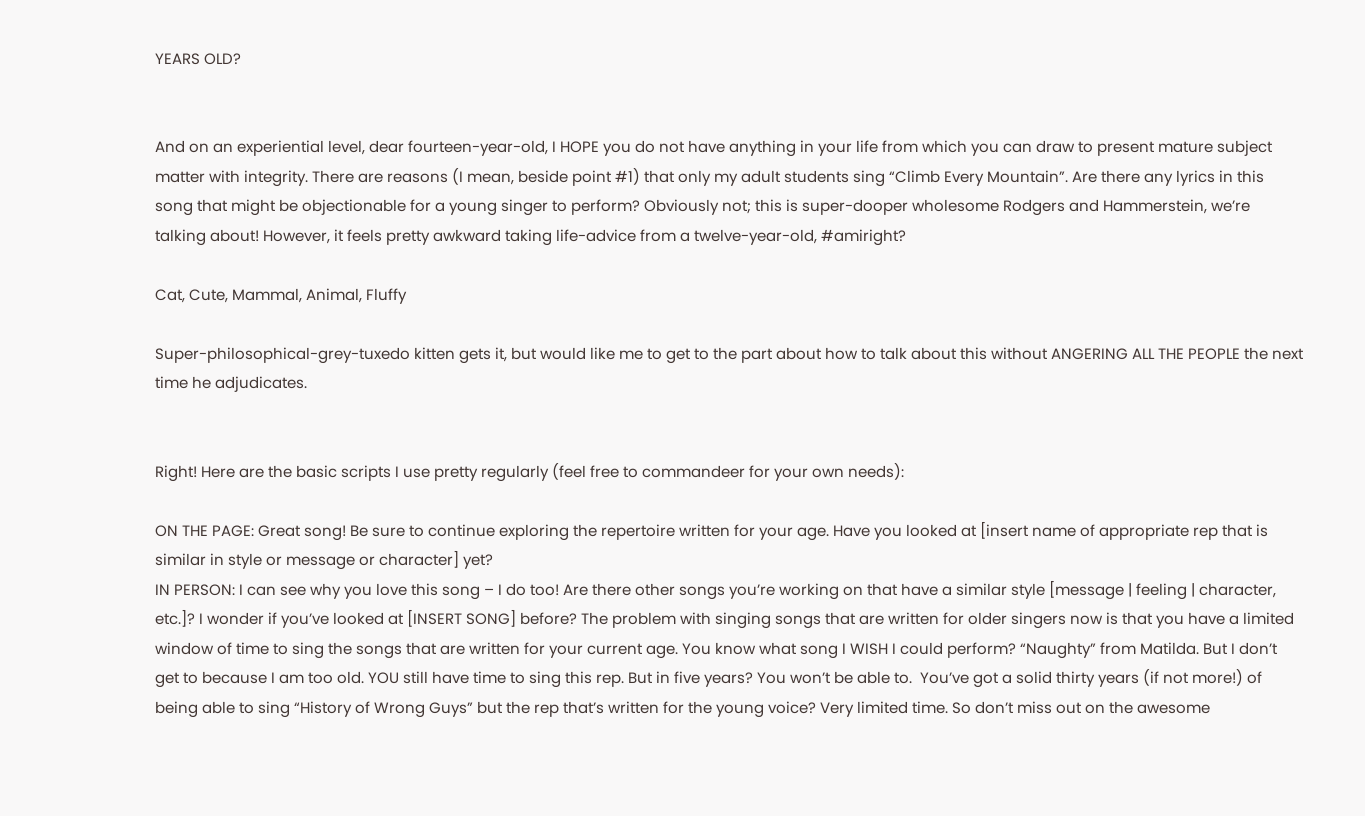YEARS OLD?


And on an experiential level, dear fourteen-year-old, I HOPE you do not have anything in your life from which you can draw to present mature subject matter with integrity. There are reasons (I mean, beside point #1) that only my adult students sing “Climb Every Mountain”. Are there any lyrics in this song that might be objectionable for a young singer to perform? Obviously not; this is super-dooper wholesome Rodgers and Hammerstein, we’re talking about! However, it feels pretty awkward taking life-advice from a twelve-year-old, #amiright?

Cat, Cute, Mammal, Animal, Fluffy

Super-philosophical-grey-tuxedo kitten gets it, but would like me to get to the part about how to talk about this without ANGERING ALL THE PEOPLE the next time he adjudicates.


Right! Here are the basic scripts I use pretty regularly (feel free to commandeer for your own needs):

ON THE PAGE: Great song! Be sure to continue exploring the repertoire written for your age. Have you looked at [insert name of appropriate rep that is similar in style or message or character] yet?
IN PERSON: I can see why you love this song – I do too! Are there other songs you’re working on that have a similar style [message | feeling | character, etc.]? I wonder if you’ve looked at [INSERT SONG] before? The problem with singing songs that are written for older singers now is that you have a limited window of time to sing the songs that are written for your current age. You know what song I WISH I could perform? “Naughty” from Matilda. But I don’t get to because I am too old. YOU still have time to sing this rep. But in five years? You won’t be able to.  You’ve got a solid thirty years (if not more!) of being able to sing “History of Wrong Guys” but the rep that’s written for the young voice? Very limited time. So don’t miss out on the awesome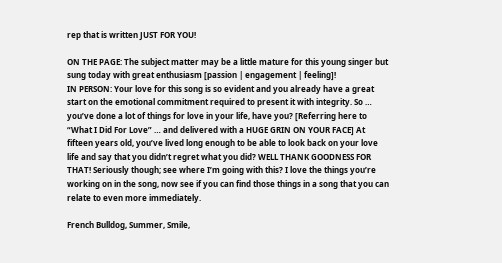rep that is written JUST FOR YOU!

ON THE PAGE: The subject matter may be a little mature for this young singer but sung today with great enthusiasm [passion | engagement | feeling]!
IN PERSON: Your love for this song is so evident and you already have a great start on the emotional commitment required to present it with integrity. So … you’ve done a lot of things for love in your life, have you? [Referring here to “What I Did For Love” … and delivered with a HUGE GRIN ON YOUR FACE] At fifteen years old, you’ve lived long enough to be able to look back on your love life and say that you didn’t regret what you did? WELL THANK GOODNESS FOR THAT! Seriously though; see where I’m going with this? I love the things you’re working on in the song, now see if you can find those things in a song that you can relate to even more immediately.

French Bulldog, Summer, Smile,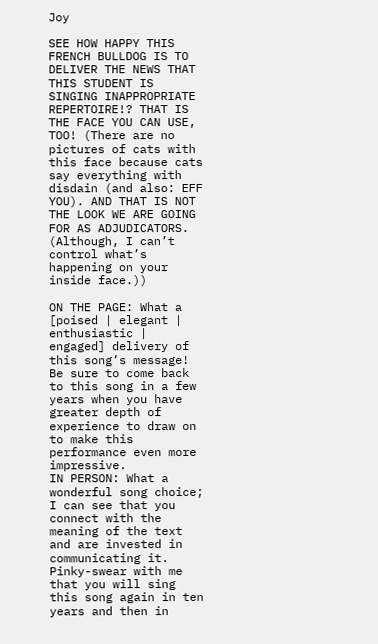Joy

SEE HOW HAPPY THIS FRENCH BULLDOG IS TO DELIVER THE NEWS THAT THIS STUDENT IS SINGING INAPPROPRIATE REPERTOIRE!? THAT IS THE FACE YOU CAN USE, TOO! (There are no pictures of cats with this face because cats say everything with disdain (and also: EFF YOU). AND THAT IS NOT THE LOOK WE ARE GOING FOR AS ADJUDICATORS. (Although, I can’t control what’s happening on your inside face.))

ON THE PAGE: What a [poised | elegant | enthusiastic | engaged] delivery of this song’s message! Be sure to come back to this song in a few years when you have greater depth of experience to draw on to make this performance even more impressive.
IN PERSON: What a wonderful song choice; I can see that you connect with the meaning of the text and are invested in communicating it. Pinky-swear with me that you will sing this song again in ten years and then in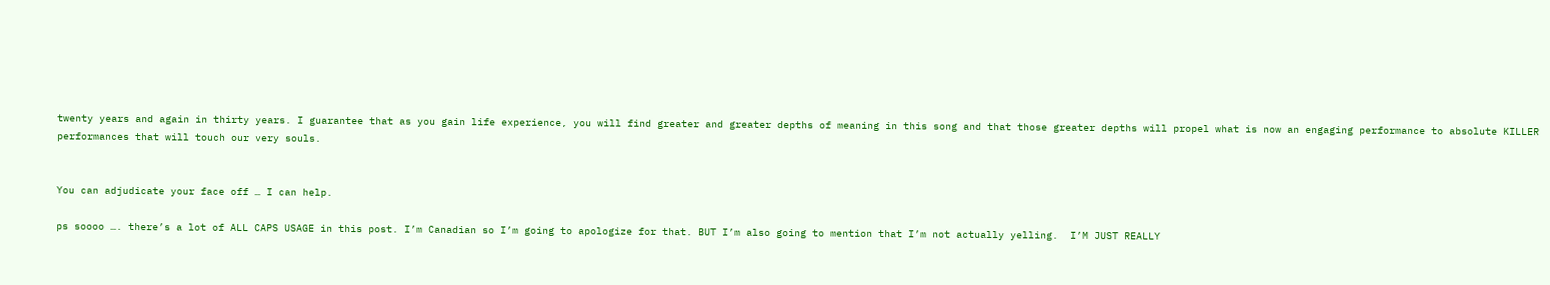twenty years and again in thirty years. I guarantee that as you gain life experience, you will find greater and greater depths of meaning in this song and that those greater depths will propel what is now an engaging performance to absolute KILLER performances that will touch our very souls.


You can adjudicate your face off … I can help.

ps soooo …. there’s a lot of ALL CAPS USAGE in this post. I’m Canadian so I’m going to apologize for that. BUT I’m also going to mention that I’m not actually yelling.  I’M JUST REALLY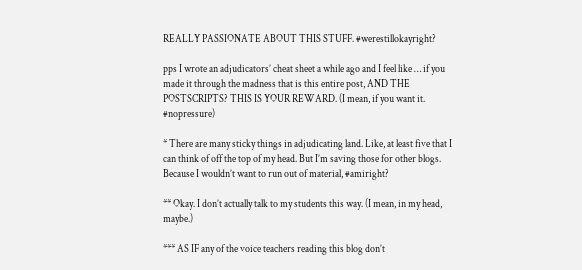REALLY PASSIONATE ABOUT THIS STUFF. #werestillokayright?

pps I wrote an adjudicators’ cheat sheet a while ago and I feel like … if you made it through the madness that is this entire post, AND THE POSTSCRIPTS? THIS IS YOUR REWARD. (I mean, if you want it. #nopressure)

* There are many sticky things in adjudicating land. Like, at least five that I can think of off the top of my head. But I’m saving those for other blogs. Because I wouldn’t want to run out of material, #amiright?

** Okay. I don’t actually talk to my students this way. (I mean, in my head, maybe.)

*** AS IF any of the voice teachers reading this blog don’t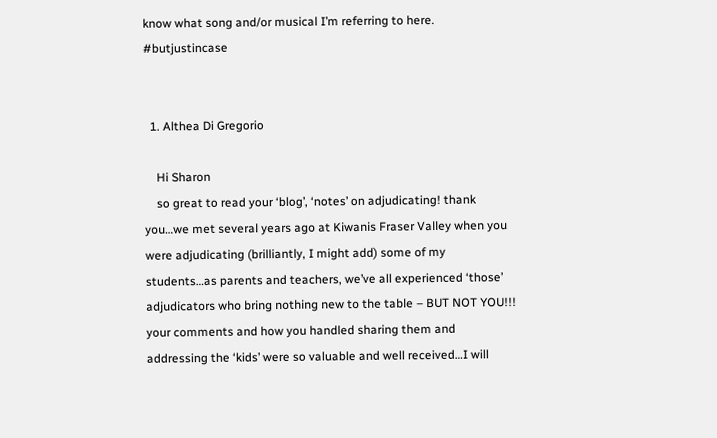know what song and/or musical I’m referring to here. #butjustincase


  1. Althea Di Gregorio

    Hi Sharon
    so great to read your ‘blog’, ‘notes’ on adjudicating! thank you…we met several years ago at Kiwanis Fraser Valley when you were adjudicating (brilliantly, I might add) some of my students…as parents and teachers, we’ve all experienced ‘those’ adjudicators who bring nothing new to the table – BUT NOT YOU!!! your comments and how you handled sharing them and addressing the ‘kids’ were so valuable and well received…I will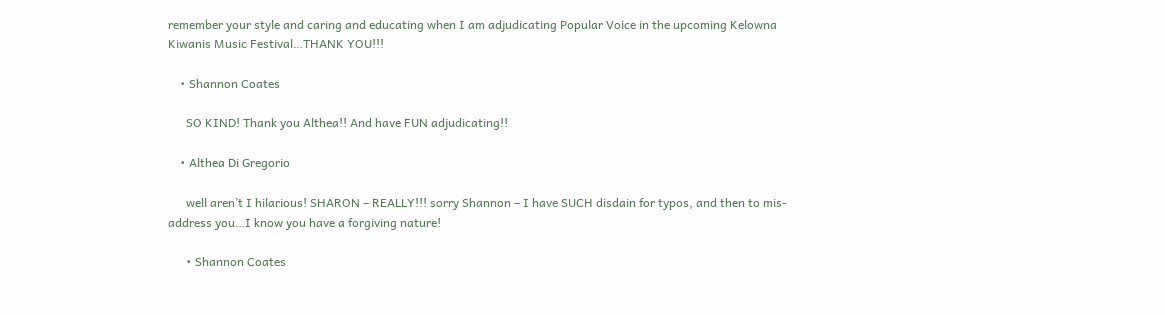remember your style and caring and educating when I am adjudicating Popular Voice in the upcoming Kelowna Kiwanis Music Festival…THANK YOU!!!

    • Shannon Coates

      SO KIND! Thank you Althea!! And have FUN adjudicating!!

    • Althea Di Gregorio

      well aren’t I hilarious! SHARON – REALLY!!! sorry Shannon – I have SUCH disdain for typos, and then to mis-address you…I know you have a forgiving nature!

      • Shannon Coates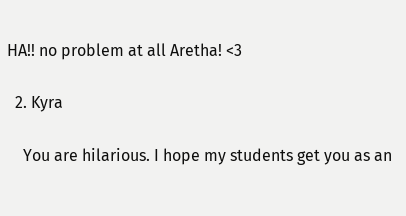HA!! no problem at all Aretha! <3

  2. Kyra

    You are hilarious. I hope my students get you as an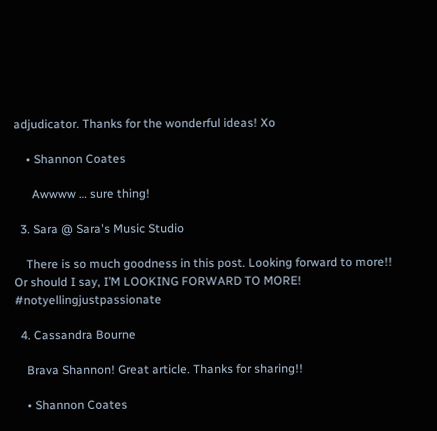adjudicator. Thanks for the wonderful ideas! Xo

    • Shannon Coates

      Awwww … sure thing!

  3. Sara @ Sara's Music Studio

    There is so much goodness in this post. Looking forward to more!! Or should I say, I’M LOOKING FORWARD TO MORE! #notyellingjustpassionate

  4. Cassandra Bourne

    Brava Shannon! Great article. Thanks for sharing!!

    • Shannon Coates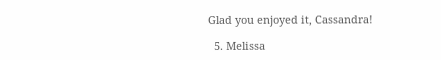Glad you enjoyed it, Cassandra!

  5. Melissa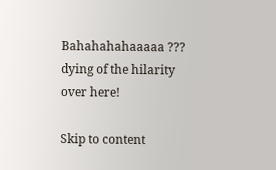Bahahahahaaaaa ??? dying of the hilarity over here!

Skip to content